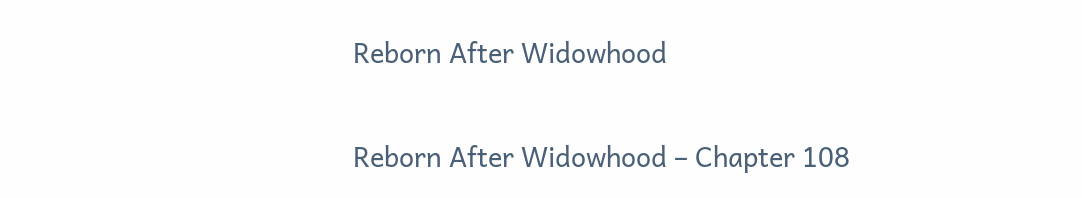Reborn After Widowhood

Reborn After Widowhood – Chapter 108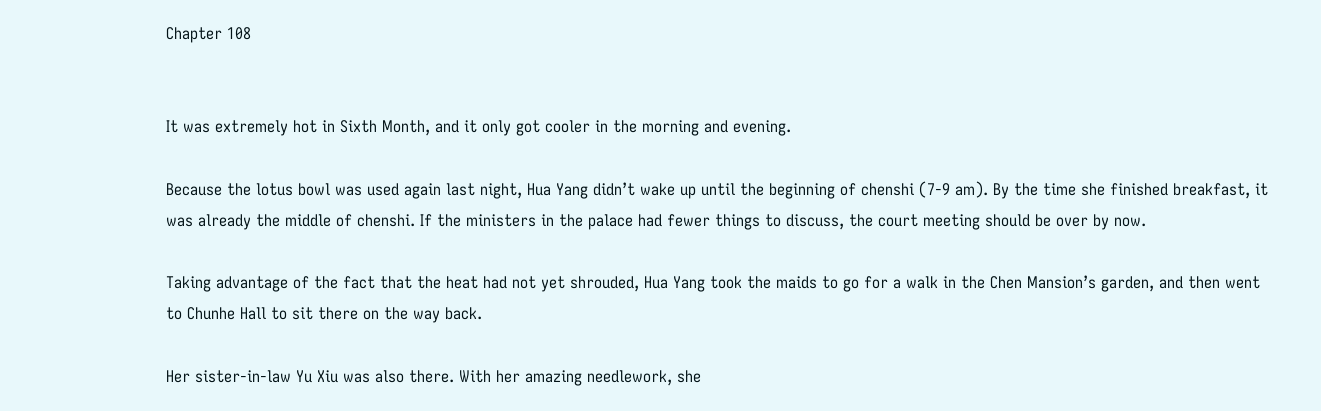Chapter 108


It was extremely hot in Sixth Month, and it only got cooler in the morning and evening.

Because the lotus bowl was used again last night, Hua Yang didn’t wake up until the beginning of chenshi (7-9 am). By the time she finished breakfast, it was already the middle of chenshi. If the ministers in the palace had fewer things to discuss, the court meeting should be over by now.

Taking advantage of the fact that the heat had not yet shrouded, Hua Yang took the maids to go for a walk in the Chen Mansion’s garden, and then went to Chunhe Hall to sit there on the way back.

Her sister-in-law Yu Xiu was also there. With her amazing needlework, she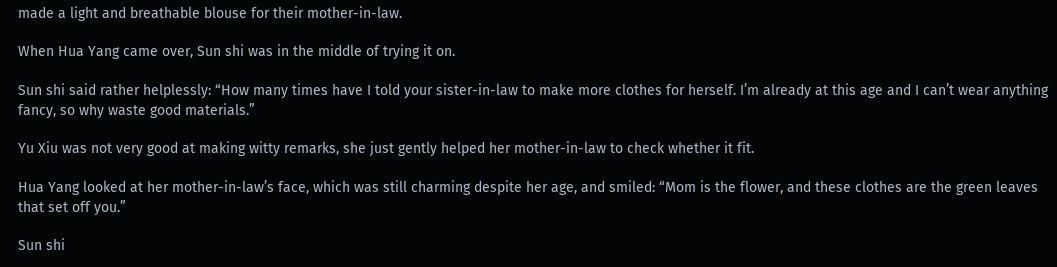made a light and breathable blouse for their mother-in-law.

When Hua Yang came over, Sun shi was in the middle of trying it on.

Sun shi said rather helplessly: “How many times have I told your sister-in-law to make more clothes for herself. I’m already at this age and I can’t wear anything fancy, so why waste good materials.”

Yu Xiu was not very good at making witty remarks, she just gently helped her mother-in-law to check whether it fit.

Hua Yang looked at her mother-in-law’s face, which was still charming despite her age, and smiled: “Mom is the flower, and these clothes are the green leaves that set off you.”

Sun shi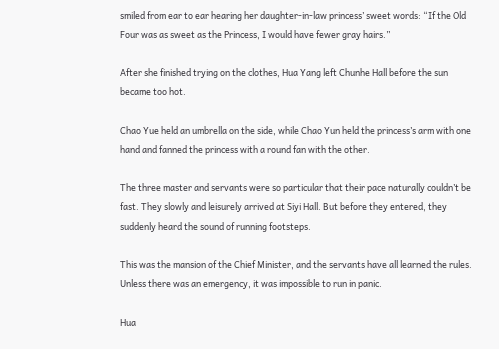smiled from ear to ear hearing her daughter-in-law princess’ sweet words: “If the Old Four was as sweet as the Princess, I would have fewer gray hairs.”

After she finished trying on the clothes, Hua Yang left Chunhe Hall before the sun became too hot.

Chao Yue held an umbrella on the side, while Chao Yun held the princess’s arm with one hand and fanned the princess with a round fan with the other.

The three master and servants were so particular that their pace naturally couldn’t be fast. They slowly and leisurely arrived at Siyi Hall. But before they entered, they suddenly heard the sound of running footsteps.

This was the mansion of the Chief Minister, and the servants have all learned the rules. Unless there was an emergency, it was impossible to run in panic.

Hua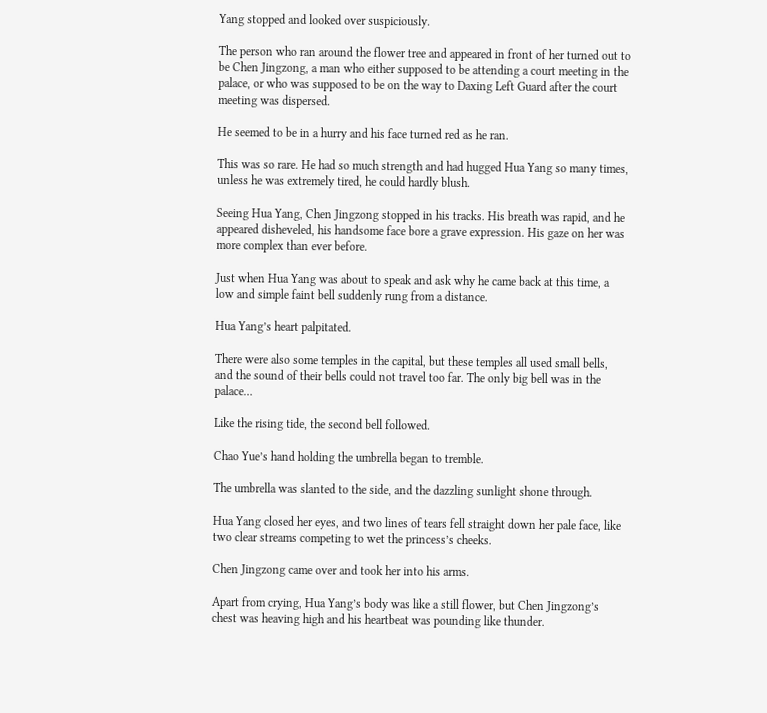Yang stopped and looked over suspiciously.

The person who ran around the flower tree and appeared in front of her turned out to be Chen Jingzong, a man who either supposed to be attending a court meeting in the palace, or who was supposed to be on the way to Daxing Left Guard after the court meeting was dispersed.

He seemed to be in a hurry and his face turned red as he ran.

This was so rare. He had so much strength and had hugged Hua Yang so many times, unless he was extremely tired, he could hardly blush.

Seeing Hua Yang, Chen Jingzong stopped in his tracks. His breath was rapid, and he appeared disheveled, his handsome face bore a grave expression. His gaze on her was more complex than ever before.

Just when Hua Yang was about to speak and ask why he came back at this time, a low and simple faint bell suddenly rung from a distance.

Hua Yang’s heart palpitated.

There were also some temples in the capital, but these temples all used small bells, and the sound of their bells could not travel too far. The only big bell was in the palace…

Like the rising tide, the second bell followed.

Chao Yue’s hand holding the umbrella began to tremble.

The umbrella was slanted to the side, and the dazzling sunlight shone through.

Hua Yang closed her eyes, and two lines of tears fell straight down her pale face, like two clear streams competing to wet the princess’s cheeks.

Chen Jingzong came over and took her into his arms.

Apart from crying, Hua Yang’s body was like a still flower, but Chen Jingzong’s chest was heaving high and his heartbeat was pounding like thunder.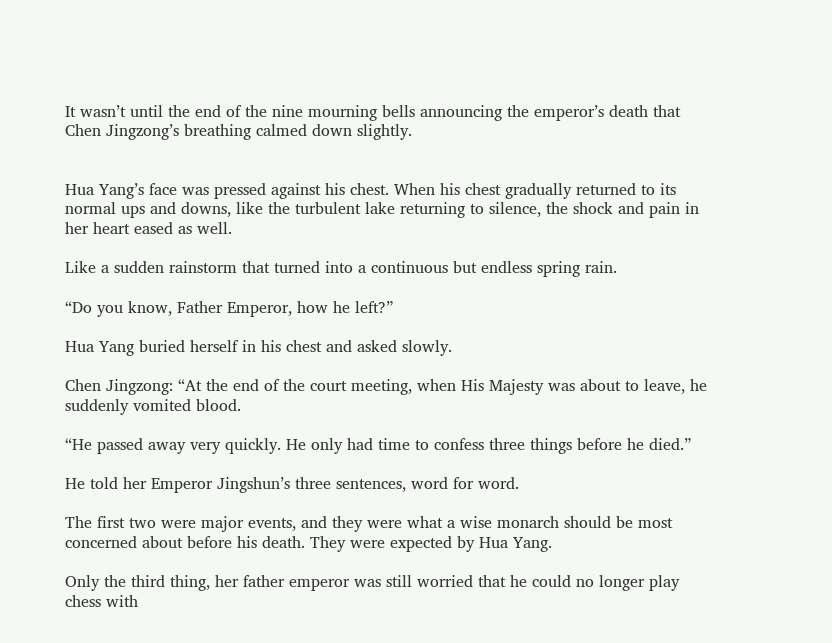It wasn’t until the end of the nine mourning bells announcing the emperor’s death that Chen Jingzong’s breathing calmed down slightly.


Hua Yang’s face was pressed against his chest. When his chest gradually returned to its normal ups and downs, like the turbulent lake returning to silence, the shock and pain in her heart eased as well.

Like a sudden rainstorm that turned into a continuous but endless spring rain.

“Do you know, Father Emperor, how he left?”

Hua Yang buried herself in his chest and asked slowly.

Chen Jingzong: “At the end of the court meeting, when His Majesty was about to leave, he suddenly vomited blood.

“He passed away very quickly. He only had time to confess three things before he died.”

He told her Emperor Jingshun’s three sentences, word for word.

The first two were major events, and they were what a wise monarch should be most concerned about before his death. They were expected by Hua Yang.

Only the third thing, her father emperor was still worried that he could no longer play chess with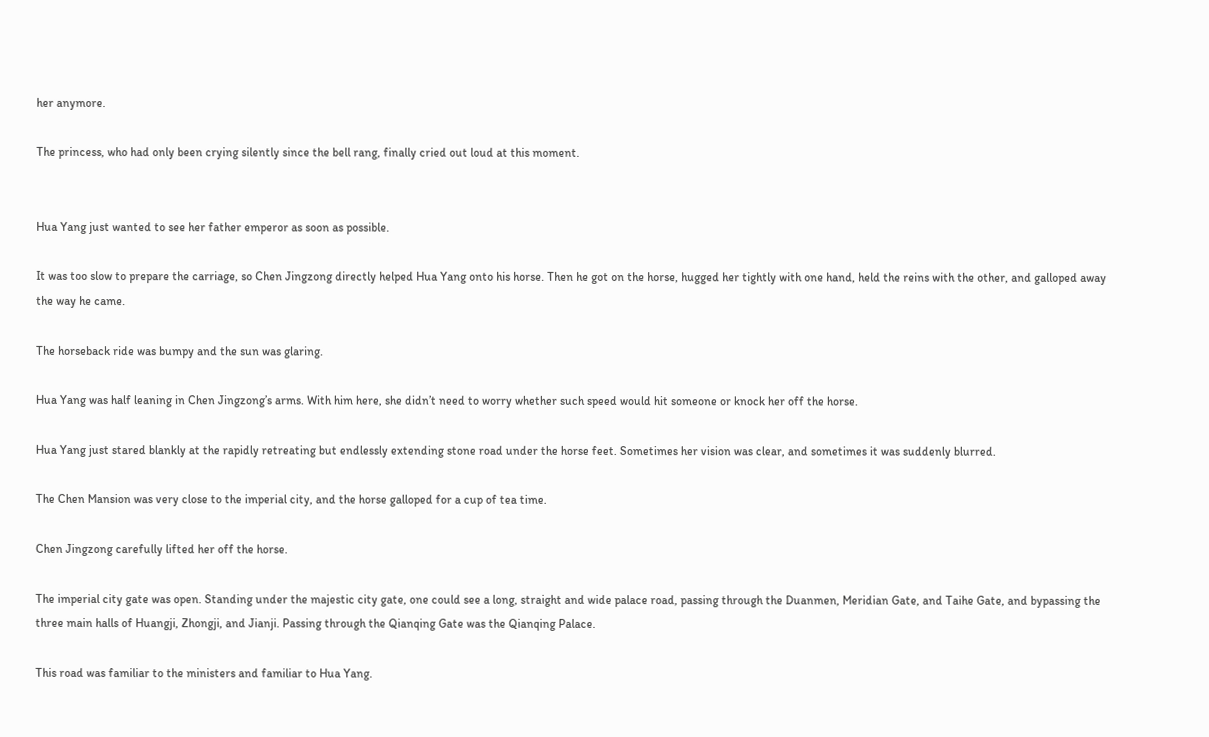her anymore.

The princess, who had only been crying silently since the bell rang, finally cried out loud at this moment.


Hua Yang just wanted to see her father emperor as soon as possible.

It was too slow to prepare the carriage, so Chen Jingzong directly helped Hua Yang onto his horse. Then he got on the horse, hugged her tightly with one hand, held the reins with the other, and galloped away the way he came.

The horseback ride was bumpy and the sun was glaring.

Hua Yang was half leaning in Chen Jingzong’s arms. With him here, she didn’t need to worry whether such speed would hit someone or knock her off the horse.

Hua Yang just stared blankly at the rapidly retreating but endlessly extending stone road under the horse feet. Sometimes her vision was clear, and sometimes it was suddenly blurred.

The Chen Mansion was very close to the imperial city, and the horse galloped for a cup of tea time.

Chen Jingzong carefully lifted her off the horse.

The imperial city gate was open. Standing under the majestic city gate, one could see a long, straight and wide palace road, passing through the Duanmen, Meridian Gate, and Taihe Gate, and bypassing the three main halls of Huangji, Zhongji, and Jianji. Passing through the Qianqing Gate was the Qianqing Palace.

This road was familiar to the ministers and familiar to Hua Yang.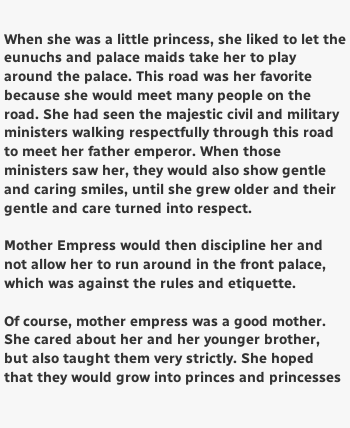When she was a little princess, she liked to let the eunuchs and palace maids take her to play around the palace. This road was her favorite because she would meet many people on the road. She had seen the majestic civil and military ministers walking respectfully through this road to meet her father emperor. When those ministers saw her, they would also show gentle and caring smiles, until she grew older and their gentle and care turned into respect.

Mother Empress would then discipline her and not allow her to run around in the front palace, which was against the rules and etiquette.

Of course, mother empress was a good mother. She cared about her and her younger brother, but also taught them very strictly. She hoped that they would grow into princes and princesses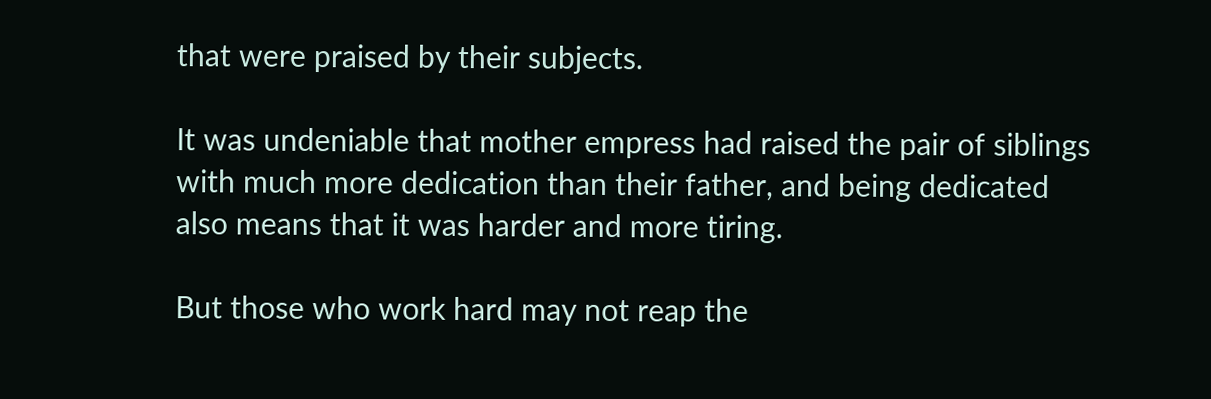that were praised by their subjects.

It was undeniable that mother empress had raised the pair of siblings with much more dedication than their father, and being dedicated also means that it was harder and more tiring.

But those who work hard may not reap the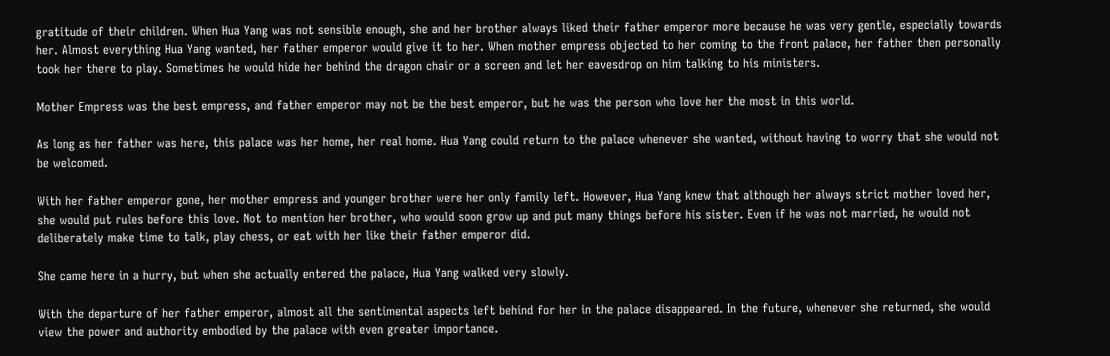gratitude of their children. When Hua Yang was not sensible enough, she and her brother always liked their father emperor more because he was very gentle, especially towards her. Almost everything Hua Yang wanted, her father emperor would give it to her. When mother empress objected to her coming to the front palace, her father then personally took her there to play. Sometimes he would hide her behind the dragon chair or a screen and let her eavesdrop on him talking to his ministers.

Mother Empress was the best empress, and father emperor may not be the best emperor, but he was the person who love her the most in this world.

As long as her father was here, this palace was her home, her real home. Hua Yang could return to the palace whenever she wanted, without having to worry that she would not be welcomed.

With her father emperor gone, her mother empress and younger brother were her only family left. However, Hua Yang knew that although her always strict mother loved her, she would put rules before this love. Not to mention her brother, who would soon grow up and put many things before his sister. Even if he was not married, he would not deliberately make time to talk, play chess, or eat with her like their father emperor did.

She came here in a hurry, but when she actually entered the palace, Hua Yang walked very slowly.

With the departure of her father emperor, almost all the sentimental aspects left behind for her in the palace disappeared. In the future, whenever she returned, she would view the power and authority embodied by the palace with even greater importance.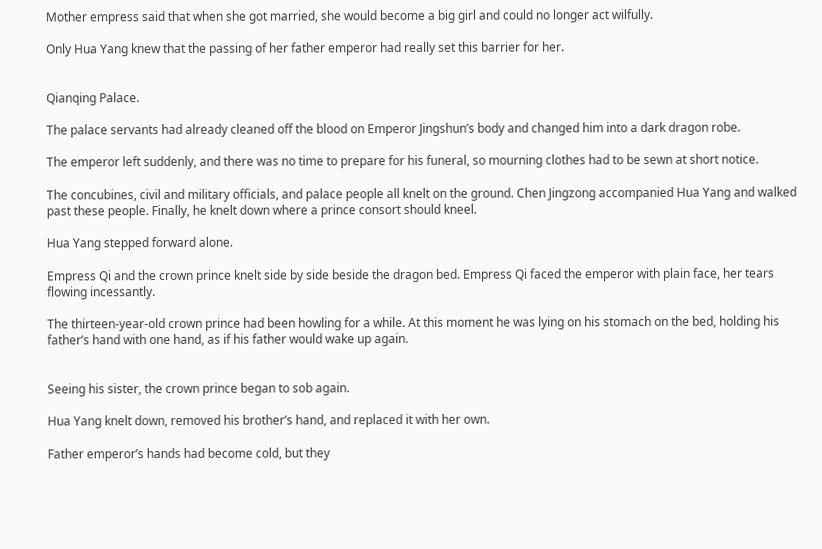Mother empress said that when she got married, she would become a big girl and could no longer act wilfully.

Only Hua Yang knew that the passing of her father emperor had really set this barrier for her.


Qianqing Palace.

The palace servants had already cleaned off the blood on Emperor Jingshun’s body and changed him into a dark dragon robe.

The emperor left suddenly, and there was no time to prepare for his funeral, so mourning clothes had to be sewn at short notice.

The concubines, civil and military officials, and palace people all knelt on the ground. Chen Jingzong accompanied Hua Yang and walked past these people. Finally, he knelt down where a prince consort should kneel.

Hua Yang stepped forward alone.

Empress Qi and the crown prince knelt side by side beside the dragon bed. Empress Qi faced the emperor with plain face, her tears flowing incessantly.

The thirteen-year-old crown prince had been howling for a while. At this moment he was lying on his stomach on the bed, holding his father’s hand with one hand, as if his father would wake up again.


Seeing his sister, the crown prince began to sob again.

Hua Yang knelt down, removed his brother’s hand, and replaced it with her own.

Father emperor’s hands had become cold, but they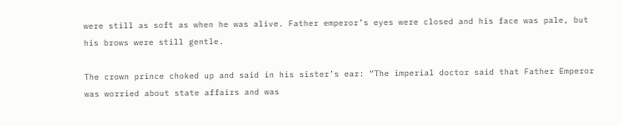were still as soft as when he was alive. Father emperor’s eyes were closed and his face was pale, but his brows were still gentle.

The crown prince choked up and said in his sister’s ear: “The imperial doctor said that Father Emperor was worried about state affairs and was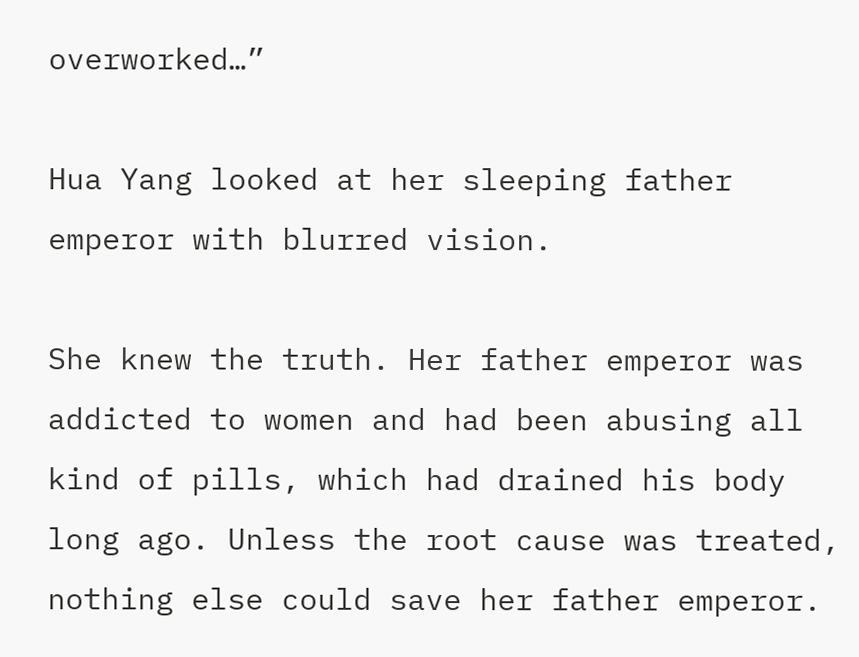overworked…”

Hua Yang looked at her sleeping father emperor with blurred vision.

She knew the truth. Her father emperor was addicted to women and had been abusing all kind of pills, which had drained his body long ago. Unless the root cause was treated, nothing else could save her father emperor.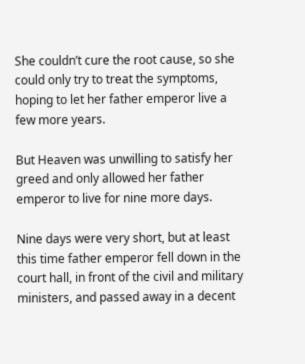She couldn’t cure the root cause, so she could only try to treat the symptoms, hoping to let her father emperor live a few more years.

But Heaven was unwilling to satisfy her greed and only allowed her father emperor to live for nine more days.

Nine days were very short, but at least this time father emperor fell down in the court hall, in front of the civil and military ministers, and passed away in a decent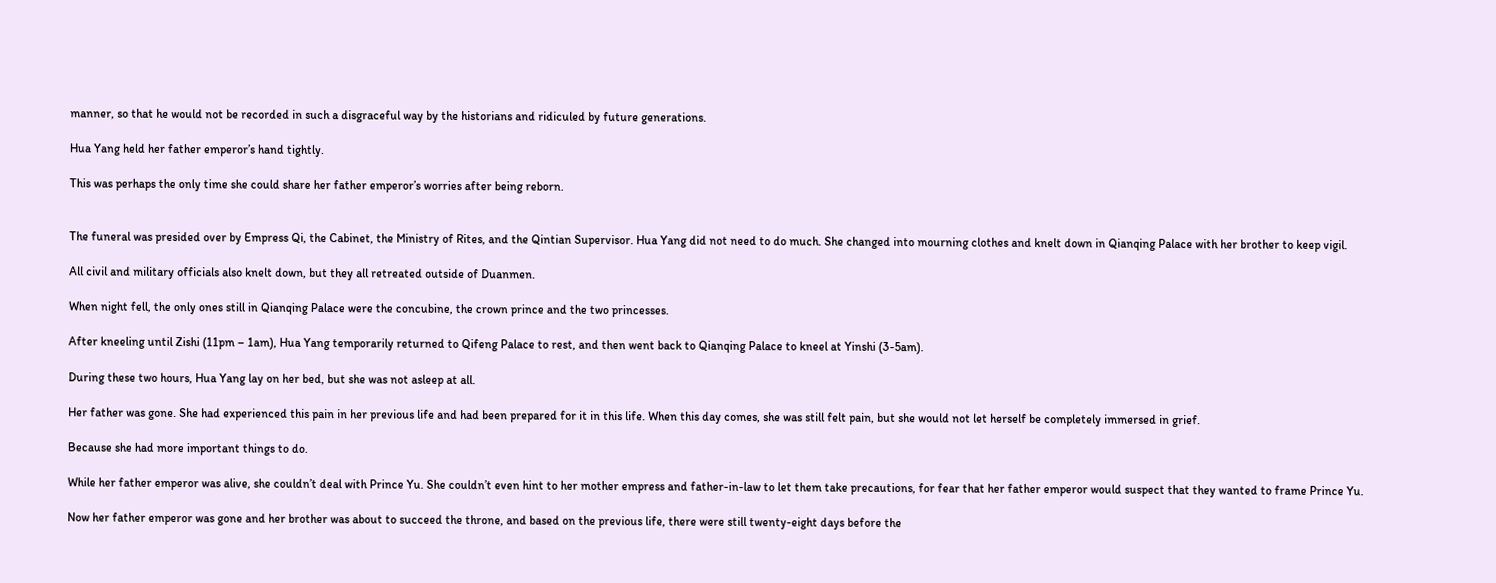manner, so that he would not be recorded in such a disgraceful way by the historians and ridiculed by future generations.

Hua Yang held her father emperor’s hand tightly.

This was perhaps the only time she could share her father emperor’s worries after being reborn.


The funeral was presided over by Empress Qi, the Cabinet, the Ministry of Rites, and the Qintian Supervisor. Hua Yang did not need to do much. She changed into mourning clothes and knelt down in Qianqing Palace with her brother to keep vigil.

All civil and military officials also knelt down, but they all retreated outside of Duanmen.

When night fell, the only ones still in Qianqing Palace were the concubine, the crown prince and the two princesses.

After kneeling until Zishi (11pm – 1am), Hua Yang temporarily returned to Qifeng Palace to rest, and then went back to Qianqing Palace to kneel at Yinshi (3-5am).

During these two hours, Hua Yang lay on her bed, but she was not asleep at all.

Her father was gone. She had experienced this pain in her previous life and had been prepared for it in this life. When this day comes, she was still felt pain, but she would not let herself be completely immersed in grief.

Because she had more important things to do.

While her father emperor was alive, she couldn’t deal with Prince Yu. She couldn’t even hint to her mother empress and father-in-law to let them take precautions, for fear that her father emperor would suspect that they wanted to frame Prince Yu.

Now her father emperor was gone and her brother was about to succeed the throne, and based on the previous life, there were still twenty-eight days before the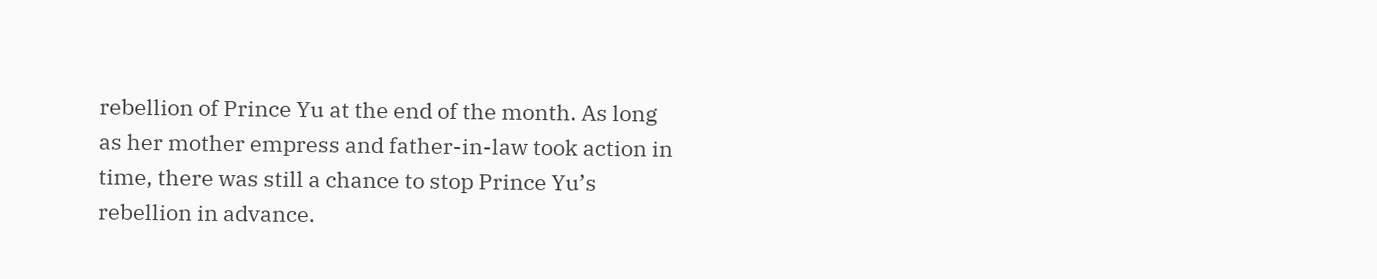rebellion of Prince Yu at the end of the month. As long as her mother empress and father-in-law took action in time, there was still a chance to stop Prince Yu’s rebellion in advance.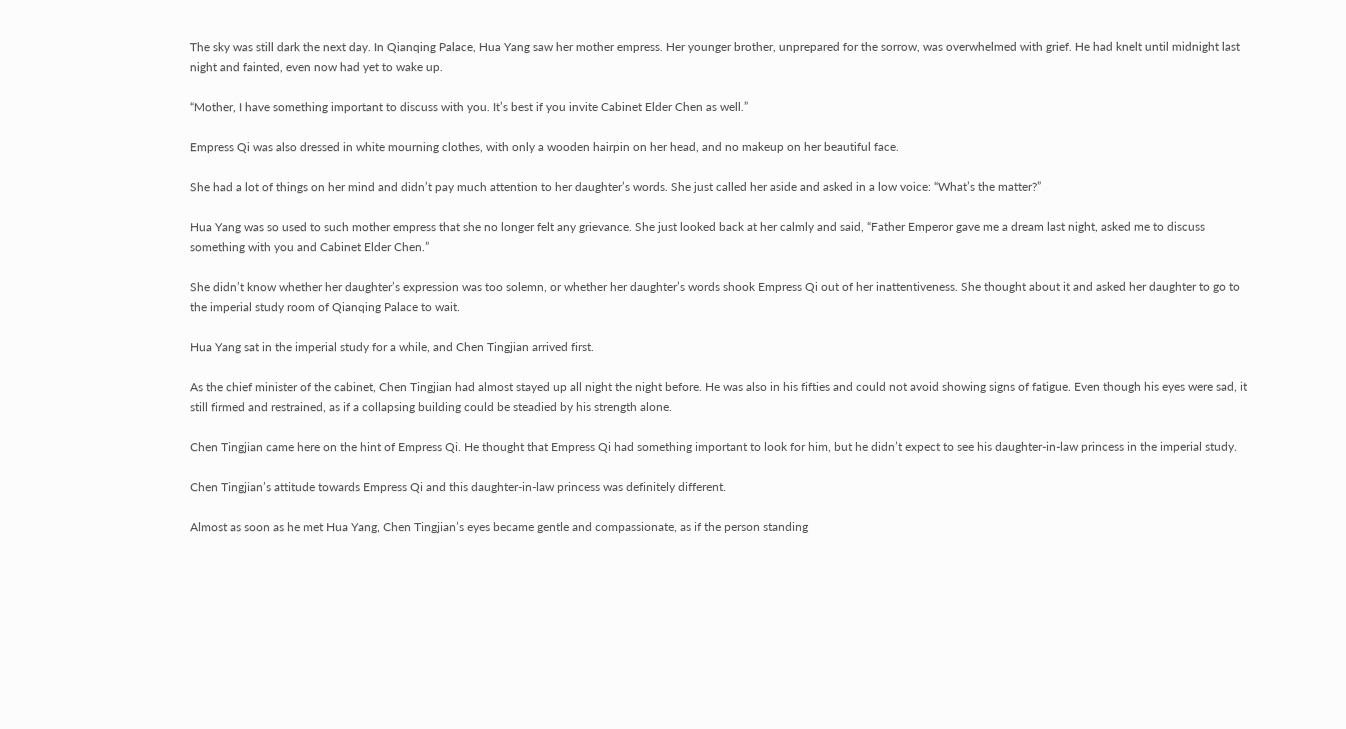The sky was still dark the next day. In Qianqing Palace, Hua Yang saw her mother empress. Her younger brother, unprepared for the sorrow, was overwhelmed with grief. He had knelt until midnight last night and fainted, even now had yet to wake up.

“Mother, I have something important to discuss with you. It’s best if you invite Cabinet Elder Chen as well.”

Empress Qi was also dressed in white mourning clothes, with only a wooden hairpin on her head, and no makeup on her beautiful face.

She had a lot of things on her mind and didn’t pay much attention to her daughter’s words. She just called her aside and asked in a low voice: “What’s the matter?”

Hua Yang was so used to such mother empress that she no longer felt any grievance. She just looked back at her calmly and said, “Father Emperor gave me a dream last night, asked me to discuss something with you and Cabinet Elder Chen.”

She didn’t know whether her daughter’s expression was too solemn, or whether her daughter’s words shook Empress Qi out of her inattentiveness. She thought about it and asked her daughter to go to the imperial study room of Qianqing Palace to wait.

Hua Yang sat in the imperial study for a while, and Chen Tingjian arrived first.

As the chief minister of the cabinet, Chen Tingjian had almost stayed up all night the night before. He was also in his fifties and could not avoid showing signs of fatigue. Even though his eyes were sad, it still firmed and restrained, as if a collapsing building could be steadied by his strength alone.

Chen Tingjian came here on the hint of Empress Qi. He thought that Empress Qi had something important to look for him, but he didn’t expect to see his daughter-in-law princess in the imperial study.

Chen Tingjian’s attitude towards Empress Qi and this daughter-in-law princess was definitely different.

Almost as soon as he met Hua Yang, Chen Tingjian’s eyes became gentle and compassionate, as if the person standing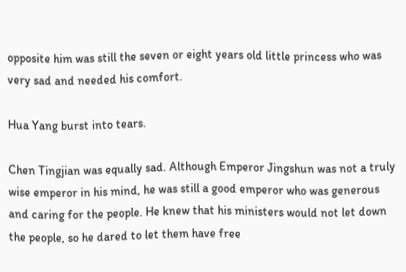opposite him was still the seven or eight years old little princess who was very sad and needed his comfort.

Hua Yang burst into tears.

Chen Tingjian was equally sad. Although Emperor Jingshun was not a truly wise emperor in his mind, he was still a good emperor who was generous and caring for the people. He knew that his ministers would not let down the people, so he dared to let them have free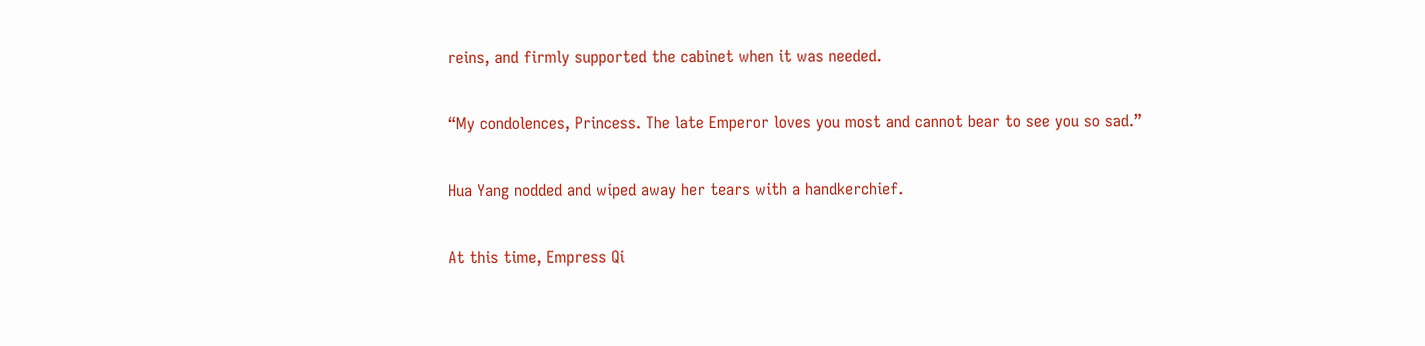reins, and firmly supported the cabinet when it was needed.

“My condolences, Princess. The late Emperor loves you most and cannot bear to see you so sad.”

Hua Yang nodded and wiped away her tears with a handkerchief.

At this time, Empress Qi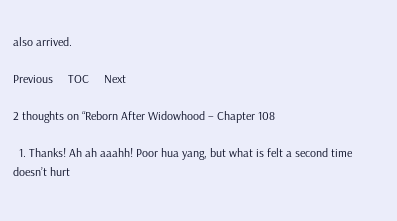also arrived.

Previous     TOC     Next

2 thoughts on “Reborn After Widowhood – Chapter 108

  1. Thanks! Ah ah aaahh! Poor hua yang, but what is felt a second time doesn’t hurt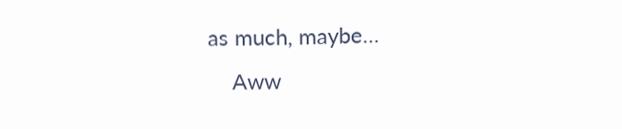as much, maybe…
    Aww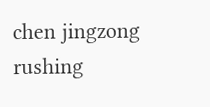chen jingzong rushing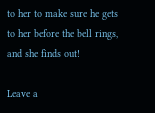to her to make sure he gets to her before the bell rings, and she finds out!

Leave a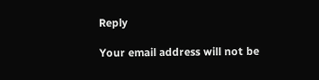Reply

Your email address will not be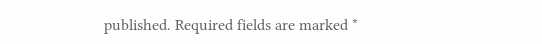published. Required fields are marked *